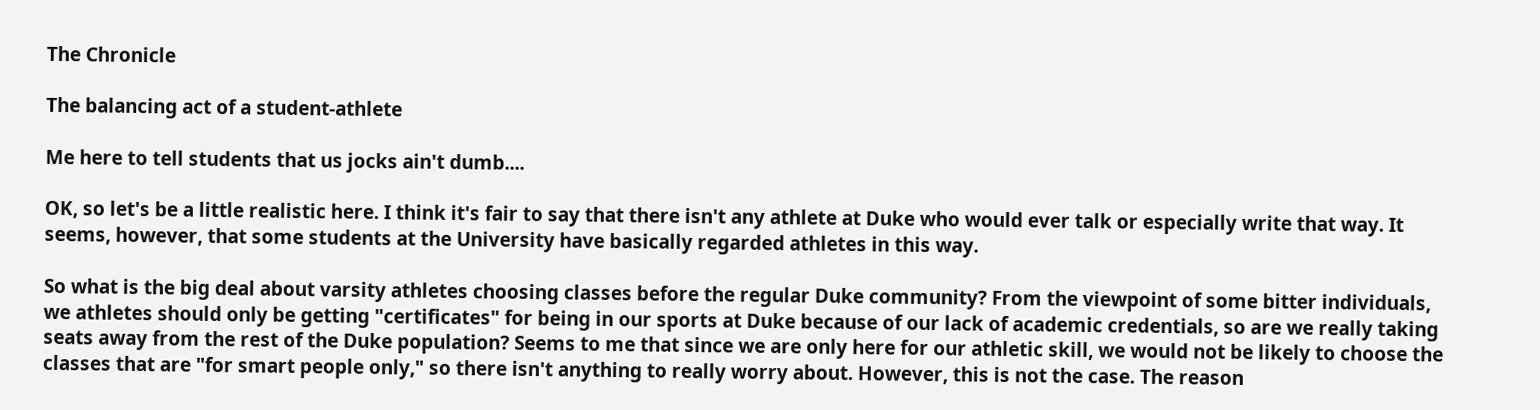The Chronicle

The balancing act of a student-athlete

Me here to tell students that us jocks ain't dumb....

OK, so let's be a little realistic here. I think it's fair to say that there isn't any athlete at Duke who would ever talk or especially write that way. It seems, however, that some students at the University have basically regarded athletes in this way.

So what is the big deal about varsity athletes choosing classes before the regular Duke community? From the viewpoint of some bitter individuals, we athletes should only be getting "certificates" for being in our sports at Duke because of our lack of academic credentials, so are we really taking seats away from the rest of the Duke population? Seems to me that since we are only here for our athletic skill, we would not be likely to choose the classes that are "for smart people only," so there isn't anything to really worry about. However, this is not the case. The reason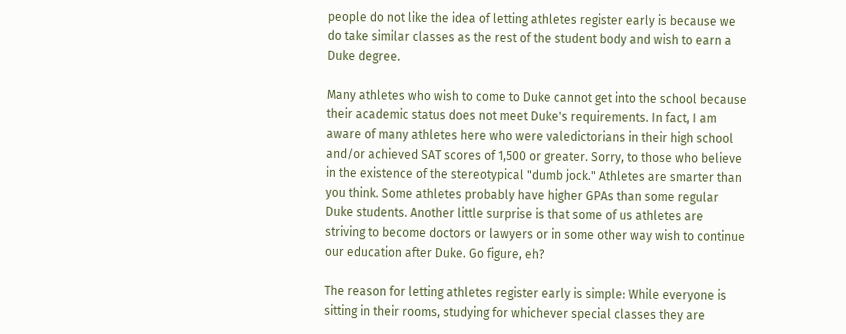people do not like the idea of letting athletes register early is because we do take similar classes as the rest of the student body and wish to earn a Duke degree.

Many athletes who wish to come to Duke cannot get into the school because their academic status does not meet Duke's requirements. In fact, I am aware of many athletes here who were valedictorians in their high school and/or achieved SAT scores of 1,500 or greater. Sorry, to those who believe in the existence of the stereotypical "dumb jock." Athletes are smarter than you think. Some athletes probably have higher GPAs than some regular Duke students. Another little surprise is that some of us athletes are striving to become doctors or lawyers or in some other way wish to continue our education after Duke. Go figure, eh?

The reason for letting athletes register early is simple: While everyone is sitting in their rooms, studying for whichever special classes they are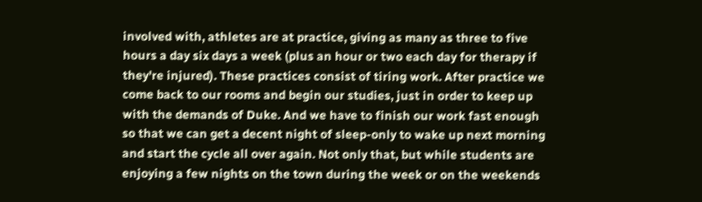involved with, athletes are at practice, giving as many as three to five hours a day six days a week (plus an hour or two each day for therapy if they're injured). These practices consist of tiring work. After practice we come back to our rooms and begin our studies, just in order to keep up with the demands of Duke. And we have to finish our work fast enough so that we can get a decent night of sleep-only to wake up next morning and start the cycle all over again. Not only that, but while students are enjoying a few nights on the town during the week or on the weekends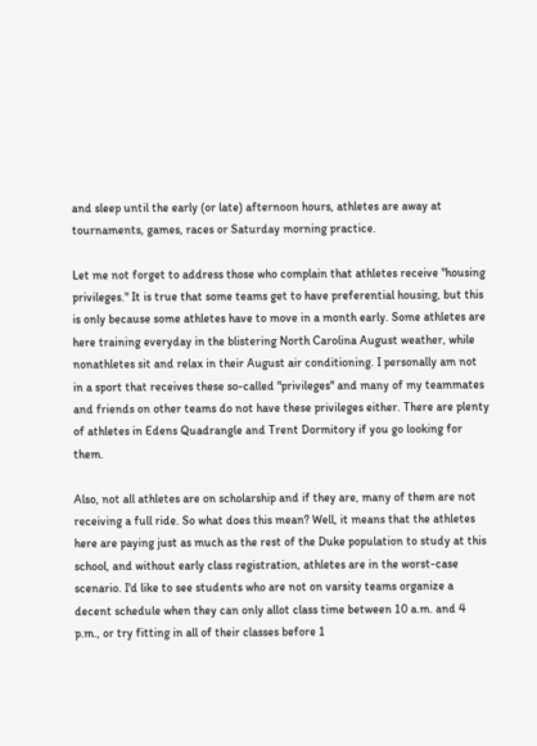and sleep until the early (or late) afternoon hours, athletes are away at tournaments, games, races or Saturday morning practice.

Let me not forget to address those who complain that athletes receive "housing privileges." It is true that some teams get to have preferential housing, but this is only because some athletes have to move in a month early. Some athletes are here training everyday in the blistering North Carolina August weather, while nonathletes sit and relax in their August air conditioning. I personally am not in a sport that receives these so-called "privileges" and many of my teammates and friends on other teams do not have these privileges either. There are plenty of athletes in Edens Quadrangle and Trent Dormitory if you go looking for them.

Also, not all athletes are on scholarship and if they are, many of them are not receiving a full ride. So what does this mean? Well, it means that the athletes here are paying just as much as the rest of the Duke population to study at this school, and without early class registration, athletes are in the worst-case scenario. I'd like to see students who are not on varsity teams organize a decent schedule when they can only allot class time between 10 a.m. and 4 p.m., or try fitting in all of their classes before 1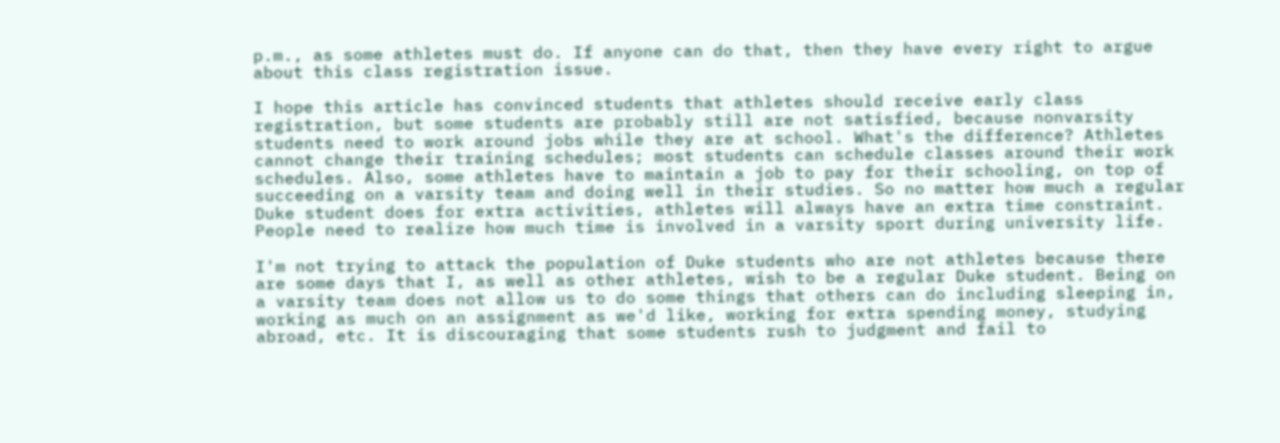p.m., as some athletes must do. If anyone can do that, then they have every right to argue about this class registration issue.

I hope this article has convinced students that athletes should receive early class registration, but some students are probably still are not satisfied, because nonvarsity students need to work around jobs while they are at school. What's the difference? Athletes cannot change their training schedules; most students can schedule classes around their work schedules. Also, some athletes have to maintain a job to pay for their schooling, on top of succeeding on a varsity team and doing well in their studies. So no matter how much a regular Duke student does for extra activities, athletes will always have an extra time constraint. People need to realize how much time is involved in a varsity sport during university life.

I'm not trying to attack the population of Duke students who are not athletes because there are some days that I, as well as other athletes, wish to be a regular Duke student. Being on a varsity team does not allow us to do some things that others can do including sleeping in, working as much on an assignment as we'd like, working for extra spending money, studying abroad, etc. It is discouraging that some students rush to judgment and fail to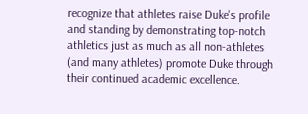recognize that athletes raise Duke's profile and standing by demonstrating top-notch athletics just as much as all non-athletes (and many athletes) promote Duke through their continued academic excellence.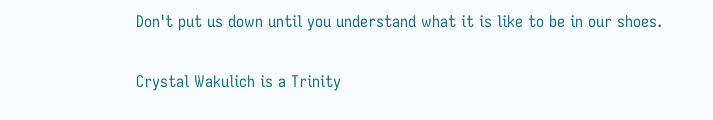Don't put us down until you understand what it is like to be in our shoes.

Crystal Wakulich is a Trinity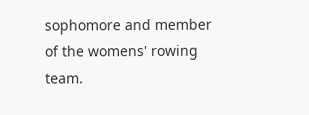sophomore and member of the womens' rowing team.